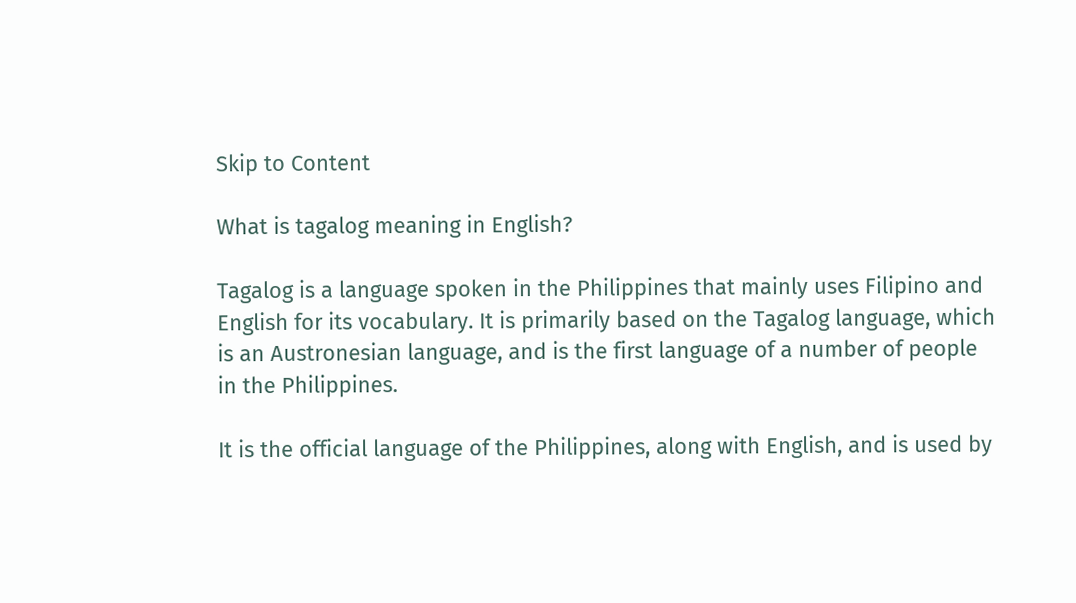Skip to Content

What is tagalog meaning in English?

Tagalog is a language spoken in the Philippines that mainly uses Filipino and English for its vocabulary. It is primarily based on the Tagalog language, which is an Austronesian language, and is the first language of a number of people in the Philippines.

It is the official language of the Philippines, along with English, and is used by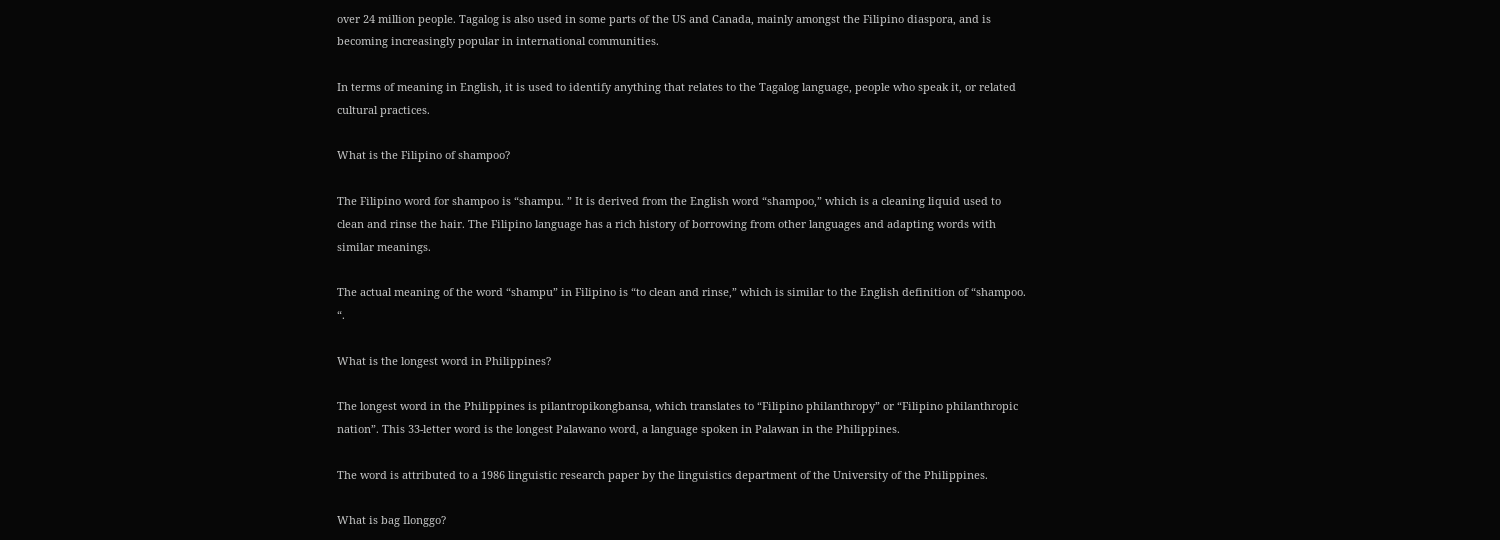over 24 million people. Tagalog is also used in some parts of the US and Canada, mainly amongst the Filipino diaspora, and is becoming increasingly popular in international communities.

In terms of meaning in English, it is used to identify anything that relates to the Tagalog language, people who speak it, or related cultural practices.

What is the Filipino of shampoo?

The Filipino word for shampoo is “shampu. ” It is derived from the English word “shampoo,” which is a cleaning liquid used to clean and rinse the hair. The Filipino language has a rich history of borrowing from other languages and adapting words with similar meanings.

The actual meaning of the word “shampu” in Filipino is “to clean and rinse,” which is similar to the English definition of “shampoo. “.

What is the longest word in Philippines?

The longest word in the Philippines is pilantropikongbansa, which translates to “Filipino philanthropy” or “Filipino philanthropic nation”. This 33-letter word is the longest Palawano word, a language spoken in Palawan in the Philippines.

The word is attributed to a 1986 linguistic research paper by the linguistics department of the University of the Philippines.

What is bag Ilonggo?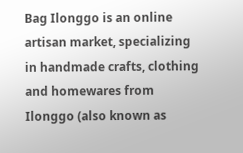Bag Ilonggo is an online artisan market, specializing in handmade crafts, clothing and homewares from Ilonggo (also known as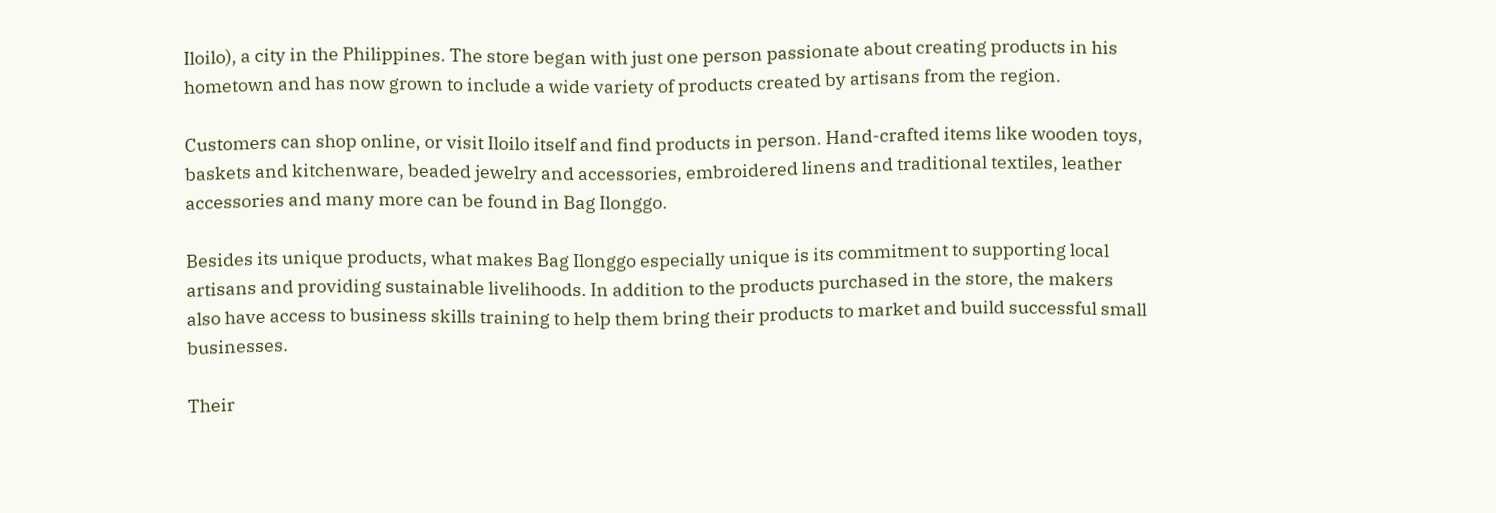Iloilo), a city in the Philippines. The store began with just one person passionate about creating products in his hometown and has now grown to include a wide variety of products created by artisans from the region.

Customers can shop online, or visit Iloilo itself and find products in person. Hand-crafted items like wooden toys, baskets and kitchenware, beaded jewelry and accessories, embroidered linens and traditional textiles, leather accessories and many more can be found in Bag Ilonggo.

Besides its unique products, what makes Bag Ilonggo especially unique is its commitment to supporting local artisans and providing sustainable livelihoods. In addition to the products purchased in the store, the makers also have access to business skills training to help them bring their products to market and build successful small businesses.

Their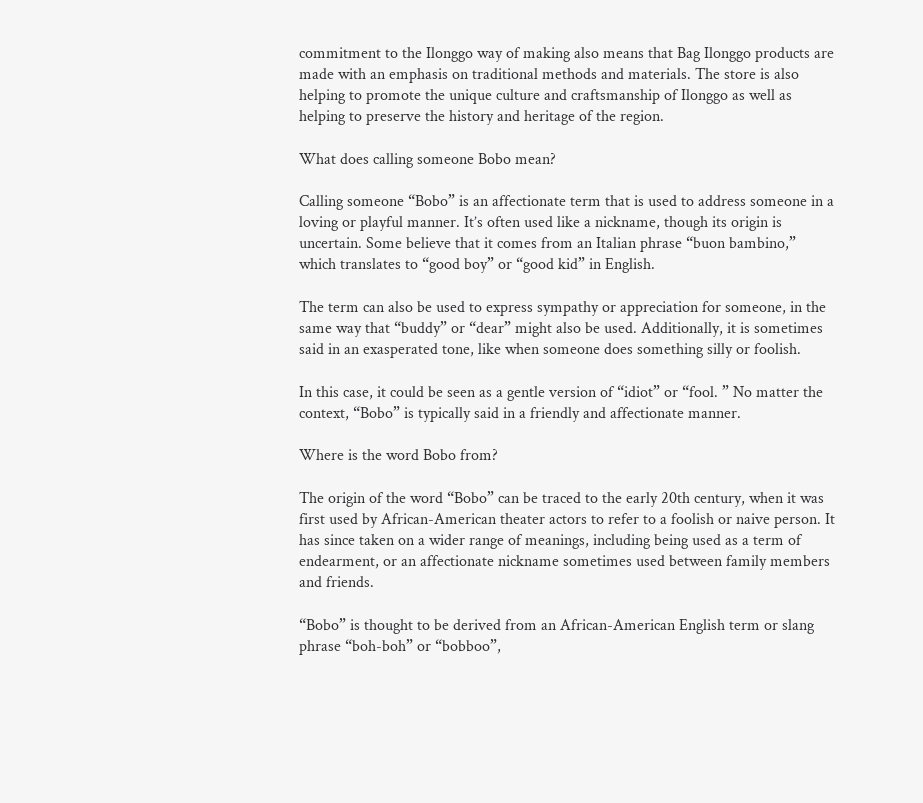commitment to the Ilonggo way of making also means that Bag Ilonggo products are made with an emphasis on traditional methods and materials. The store is also helping to promote the unique culture and craftsmanship of Ilonggo as well as helping to preserve the history and heritage of the region.

What does calling someone Bobo mean?

Calling someone “Bobo” is an affectionate term that is used to address someone in a loving or playful manner. It’s often used like a nickname, though its origin is uncertain. Some believe that it comes from an Italian phrase “buon bambino,” which translates to “good boy” or “good kid” in English.

The term can also be used to express sympathy or appreciation for someone, in the same way that “buddy” or “dear” might also be used. Additionally, it is sometimes said in an exasperated tone, like when someone does something silly or foolish.

In this case, it could be seen as a gentle version of “idiot” or “fool. ” No matter the context, “Bobo” is typically said in a friendly and affectionate manner.

Where is the word Bobo from?

The origin of the word “Bobo” can be traced to the early 20th century, when it was first used by African-American theater actors to refer to a foolish or naive person. It has since taken on a wider range of meanings, including being used as a term of endearment, or an affectionate nickname sometimes used between family members and friends.

“Bobo” is thought to be derived from an African-American English term or slang phrase “boh-boh” or “bobboo”,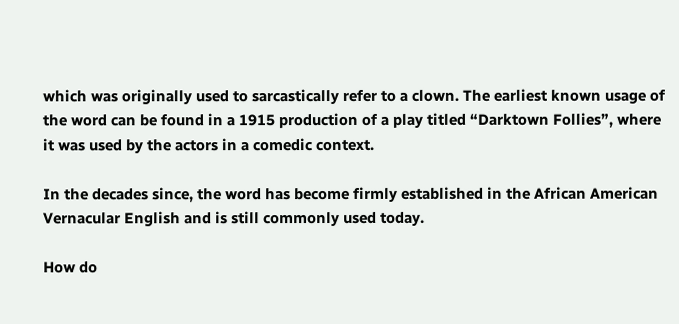which was originally used to sarcastically refer to a clown. The earliest known usage of the word can be found in a 1915 production of a play titled “Darktown Follies”, where it was used by the actors in a comedic context.

In the decades since, the word has become firmly established in the African American Vernacular English and is still commonly used today.

How do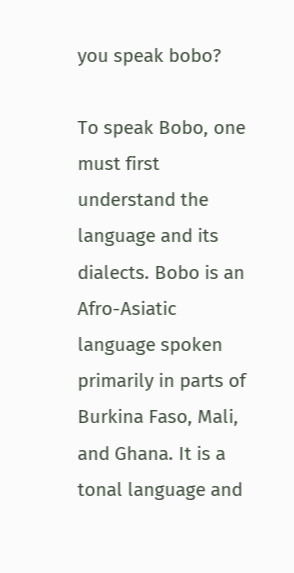you speak bobo?

To speak Bobo, one must first understand the language and its dialects. Bobo is an Afro-Asiatic language spoken primarily in parts of Burkina Faso, Mali, and Ghana. It is a tonal language and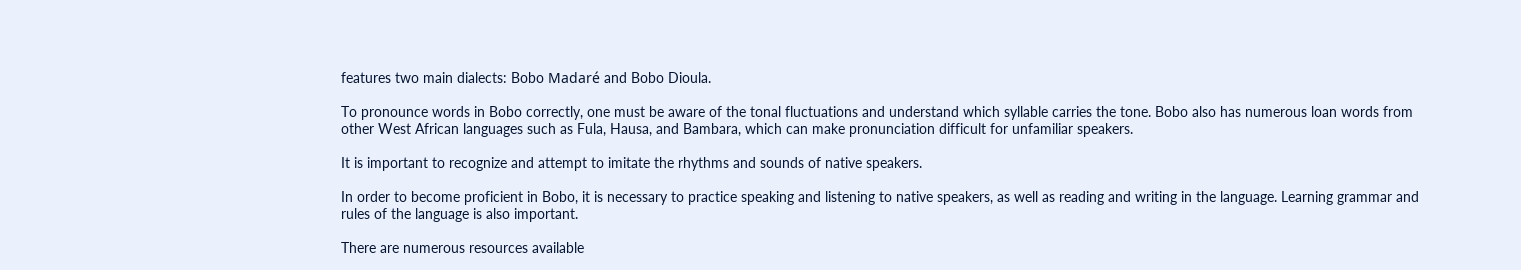features two main dialects: Bobo Madaré and Bobo Dioula.

To pronounce words in Bobo correctly, one must be aware of the tonal fluctuations and understand which syllable carries the tone. Bobo also has numerous loan words from other West African languages such as Fula, Hausa, and Bambara, which can make pronunciation difficult for unfamiliar speakers.

It is important to recognize and attempt to imitate the rhythms and sounds of native speakers.

In order to become proficient in Bobo, it is necessary to practice speaking and listening to native speakers, as well as reading and writing in the language. Learning grammar and rules of the language is also important.

There are numerous resources available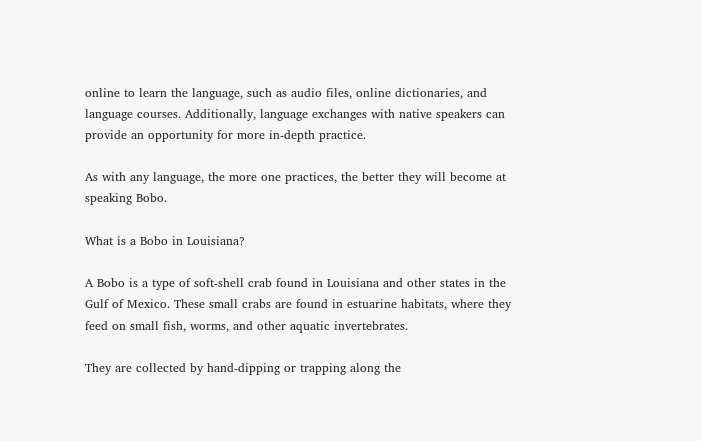online to learn the language, such as audio files, online dictionaries, and language courses. Additionally, language exchanges with native speakers can provide an opportunity for more in-depth practice.

As with any language, the more one practices, the better they will become at speaking Bobo.

What is a Bobo in Louisiana?

A Bobo is a type of soft-shell crab found in Louisiana and other states in the Gulf of Mexico. These small crabs are found in estuarine habitats, where they feed on small fish, worms, and other aquatic invertebrates.

They are collected by hand-dipping or trapping along the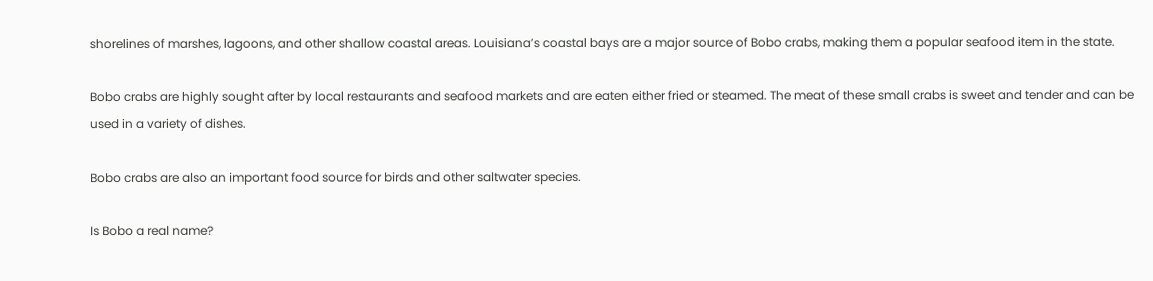shorelines of marshes, lagoons, and other shallow coastal areas. Louisiana’s coastal bays are a major source of Bobo crabs, making them a popular seafood item in the state.

Bobo crabs are highly sought after by local restaurants and seafood markets and are eaten either fried or steamed. The meat of these small crabs is sweet and tender and can be used in a variety of dishes.

Bobo crabs are also an important food source for birds and other saltwater species.

Is Bobo a real name?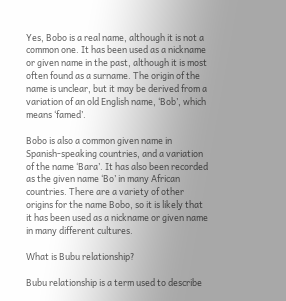Yes, Bobo is a real name, although it is not a common one. It has been used as a nickname or given name in the past, although it is most often found as a surname. The origin of the name is unclear, but it may be derived from a variation of an old English name, ‘Bob’, which means ‘famed’.

Bobo is also a common given name in Spanish-speaking countries, and a variation of the name ‘Bara’. It has also been recorded as the given name ‘Bo’ in many African countries. There are a variety of other origins for the name Bobo, so it is likely that it has been used as a nickname or given name in many different cultures.

What is Bubu relationship?

Bubu relationship is a term used to describe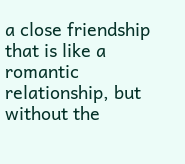a close friendship that is like a romantic relationship, but without the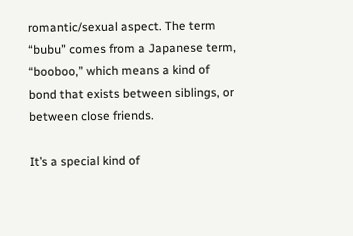romantic/sexual aspect. The term “bubu” comes from a Japanese term, “booboo,” which means a kind of bond that exists between siblings, or between close friends.

It’s a special kind of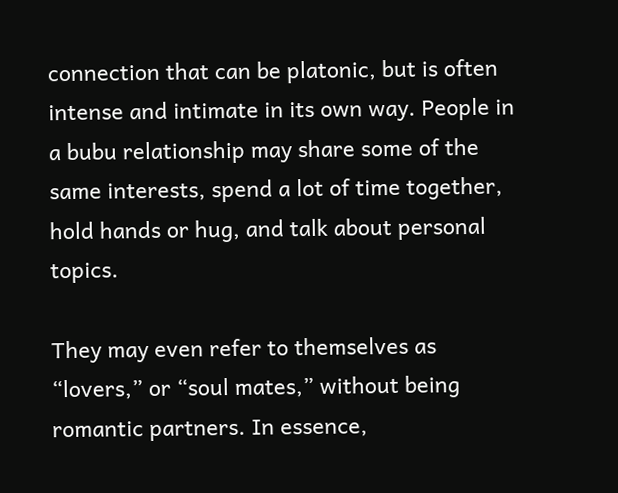connection that can be platonic, but is often intense and intimate in its own way. People in a bubu relationship may share some of the same interests, spend a lot of time together, hold hands or hug, and talk about personal topics.

They may even refer to themselves as “lovers,” or “soul mates,” without being romantic partners. In essence,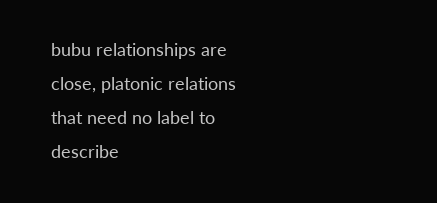bubu relationships are close, platonic relations that need no label to describe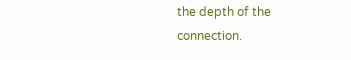the depth of the connection.